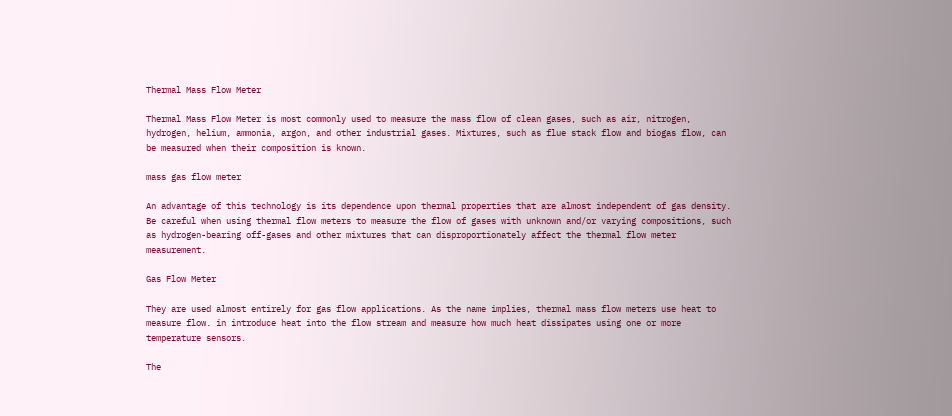Thermal Mass Flow Meter

Thermal Mass Flow Meter is most commonly used to measure the mass flow of clean gases, such as air, nitrogen, hydrogen, helium, ammonia, argon, and other industrial gases. Mixtures, such as flue stack flow and biogas flow, can be measured when their composition is known.

mass gas flow meter

An advantage of this technology is its dependence upon thermal properties that are almost independent of gas density. Be careful when using thermal flow meters to measure the flow of gases with unknown and/or varying compositions, such as hydrogen-bearing off-gases and other mixtures that can disproportionately affect the thermal flow meter measurement.

Gas Flow Meter

They are used almost entirely for gas flow applications. As the name implies, thermal mass flow meters use heat to measure flow. in introduce heat into the flow stream and measure how much heat dissipates using one or more temperature sensors.

The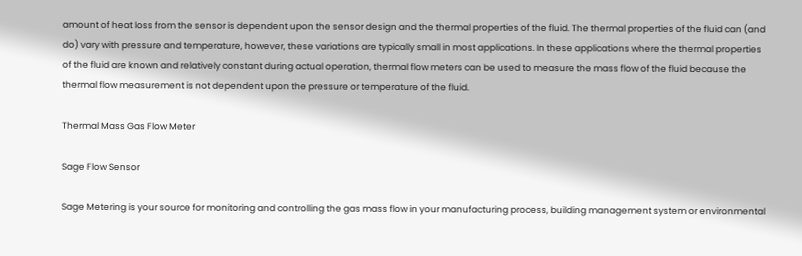amount of heat loss from the sensor is dependent upon the sensor design and the thermal properties of the fluid. The thermal properties of the fluid can (and do) vary with pressure and temperature, however, these variations are typically small in most applications. In these applications where the thermal properties of the fluid are known and relatively constant during actual operation, thermal flow meters can be used to measure the mass flow of the fluid because the thermal flow measurement is not dependent upon the pressure or temperature of the fluid.

Thermal Mass Gas Flow Meter

Sage Flow Sensor

Sage Metering is your source for monitoring and controlling the gas mass flow in your manufacturing process, building management system or environmental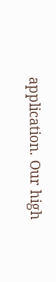application. Our high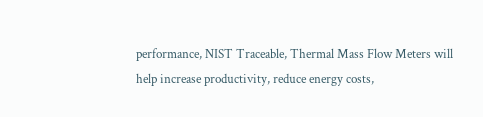performance, NIST Traceable, Thermal Mass Flow Meters will help increase productivity, reduce energy costs,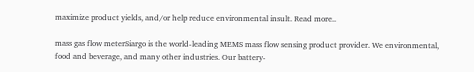maximize product yields, and/or help reduce environmental insult. Read more..

mass gas flow meterSiargo is the world-leading MEMS mass flow sensing product provider. We environmental, food and beverage, and many other industries. Our battery-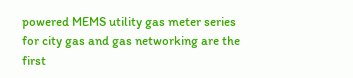powered MEMS utility gas meter series for city gas and gas networking are the first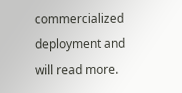commercialized deployment and will read more.